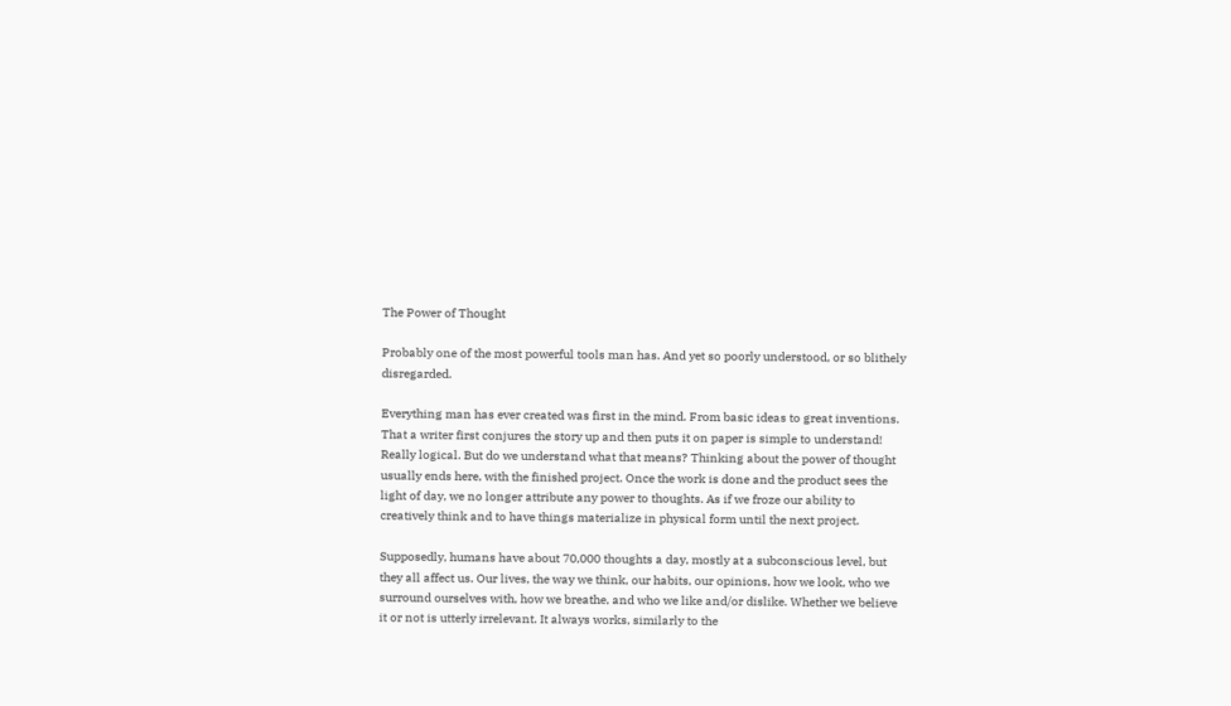The Power of Thought

Probably one of the most powerful tools man has. And yet so poorly understood, or so blithely disregarded.

Everything man has ever created was first in the mind. From basic ideas to great inventions. That a writer first conjures the story up and then puts it on paper is simple to understand! Really logical. But do we understand what that means? Thinking about the power of thought usually ends here, with the finished project. Once the work is done and the product sees the light of day, we no longer attribute any power to thoughts. As if we froze our ability to creatively think and to have things materialize in physical form until the next project.

Supposedly, humans have about 70,000 thoughts a day, mostly at a subconscious level, but they all affect us. Our lives, the way we think, our habits, our opinions, how we look, who we surround ourselves with, how we breathe, and who we like and/or dislike. Whether we believe it or not is utterly irrelevant. It always works, similarly to the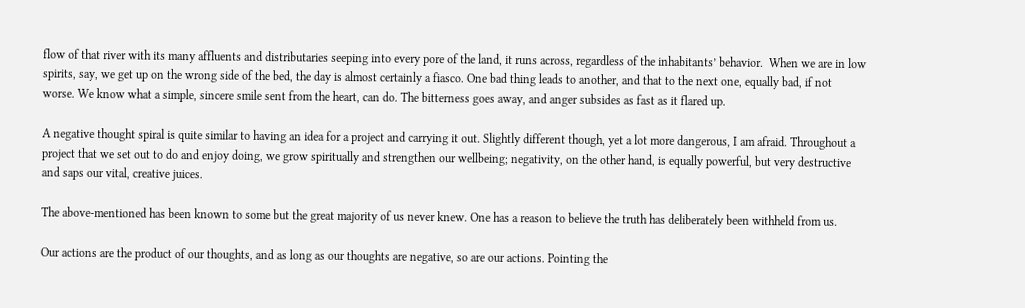flow of that river with its many affluents and distributaries seeping into every pore of the land, it runs across, regardless of the inhabitants’ behavior.  When we are in low spirits, say, we get up on the wrong side of the bed, the day is almost certainly a fiasco. One bad thing leads to another, and that to the next one, equally bad, if not worse. We know what a simple, sincere smile sent from the heart, can do. The bitterness goes away, and anger subsides as fast as it flared up.

A negative thought spiral is quite similar to having an idea for a project and carrying it out. Slightly different though, yet a lot more dangerous, I am afraid. Throughout a project that we set out to do and enjoy doing, we grow spiritually and strengthen our wellbeing; negativity, on the other hand, is equally powerful, but very destructive and saps our vital, creative juices.

The above-mentioned has been known to some but the great majority of us never knew. One has a reason to believe the truth has deliberately been withheld from us.

Our actions are the product of our thoughts, and as long as our thoughts are negative, so are our actions. Pointing the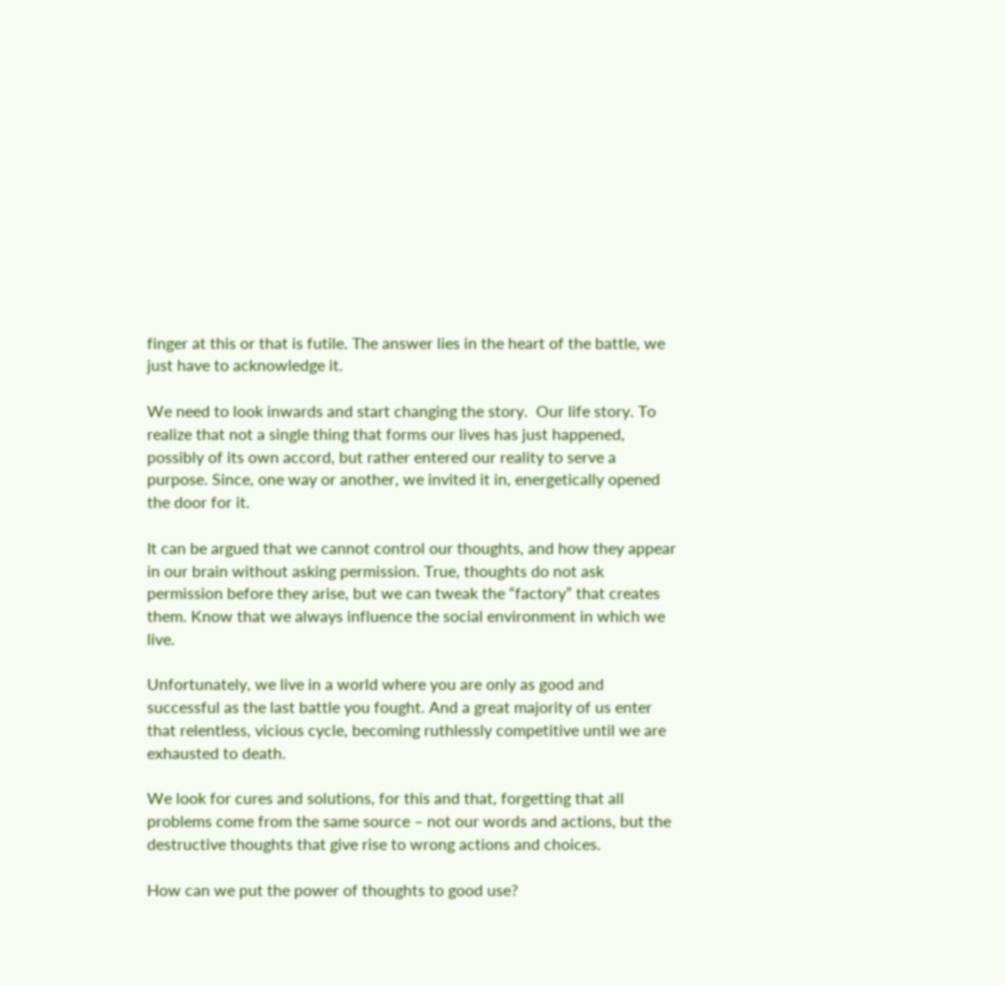finger at this or that is futile. The answer lies in the heart of the battle, we just have to acknowledge it.

We need to look inwards and start changing the story.  Our life story. To realize that not a single thing that forms our lives has just happened, possibly of its own accord, but rather entered our reality to serve a purpose. Since, one way or another, we invited it in, energetically opened the door for it.

It can be argued that we cannot control our thoughts, and how they appear in our brain without asking permission. True, thoughts do not ask permission before they arise, but we can tweak the “factory” that creates them. Know that we always influence the social environment in which we live.

Unfortunately, we live in a world where you are only as good and successful as the last battle you fought. And a great majority of us enter that relentless, vicious cycle, becoming ruthlessly competitive until we are exhausted to death.

We look for cures and solutions, for this and that, forgetting that all problems come from the same source – not our words and actions, but the destructive thoughts that give rise to wrong actions and choices.

How can we put the power of thoughts to good use?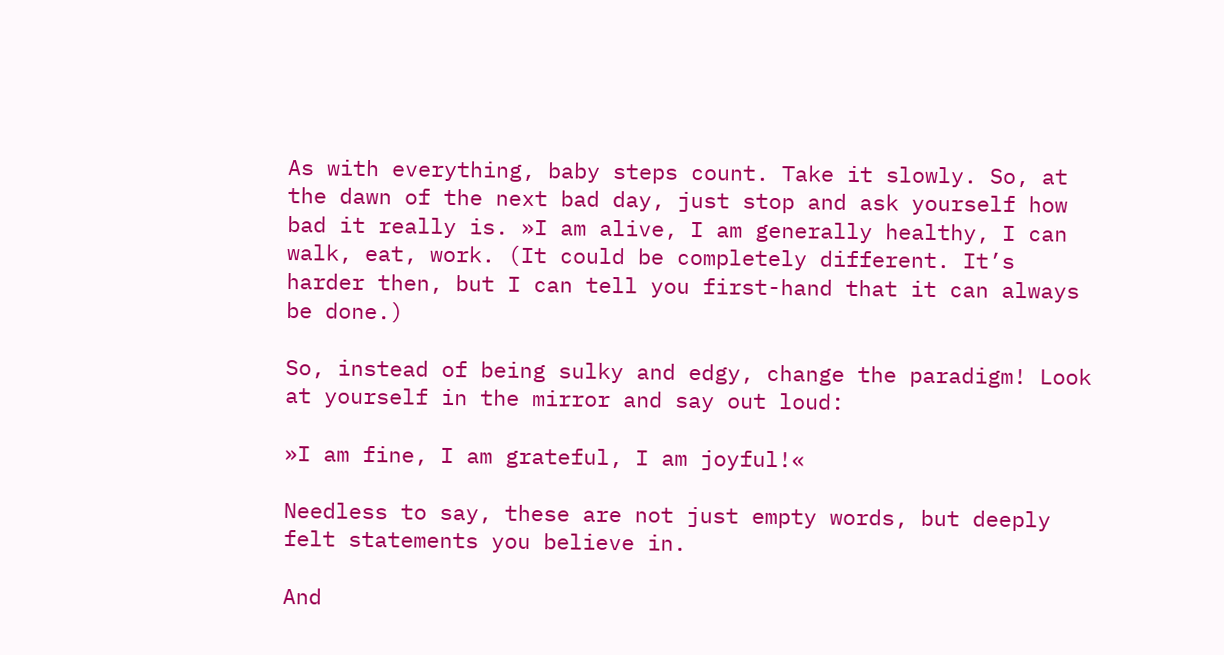As with everything, baby steps count. Take it slowly. So, at the dawn of the next bad day, just stop and ask yourself how bad it really is. »I am alive, I am generally healthy, I can walk, eat, work. (It could be completely different. It’s harder then, but I can tell you first-hand that it can always be done.)

So, instead of being sulky and edgy, change the paradigm! Look at yourself in the mirror and say out loud:

»I am fine, I am grateful, I am joyful!«

Needless to say, these are not just empty words, but deeply felt statements you believe in.

And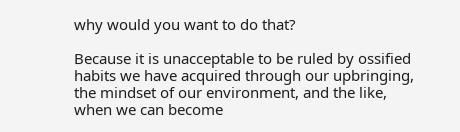why would you want to do that?

Because it is unacceptable to be ruled by ossified habits we have acquired through our upbringing, the mindset of our environment, and the like, when we can become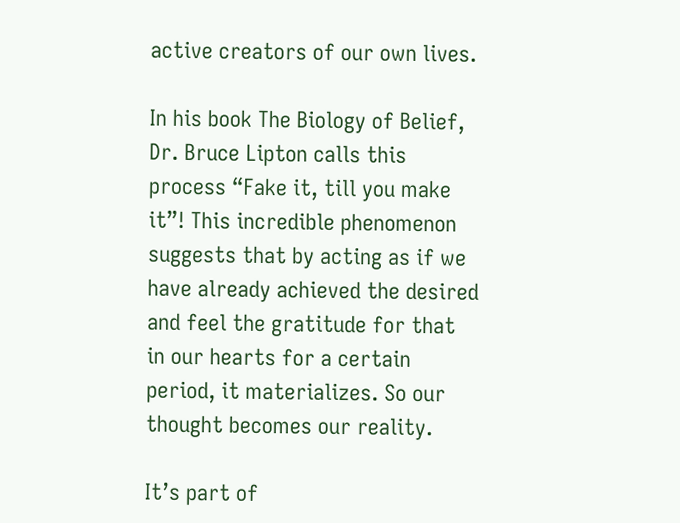active creators of our own lives.

In his book The Biology of Belief, Dr. Bruce Lipton calls this process “Fake it, till you make it”! This incredible phenomenon suggests that by acting as if we have already achieved the desired and feel the gratitude for that in our hearts for a certain period, it materializes. So our thought becomes our reality.

It’s part of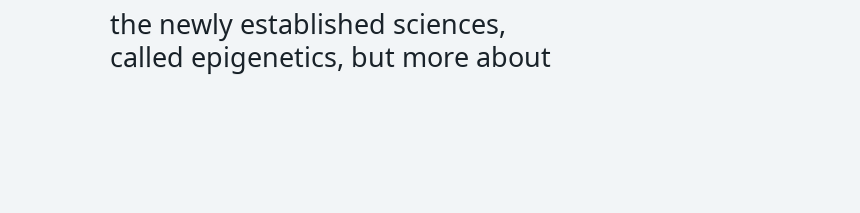the newly established sciences, called epigenetics, but more about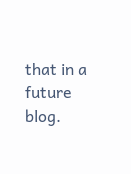that in a future blog.